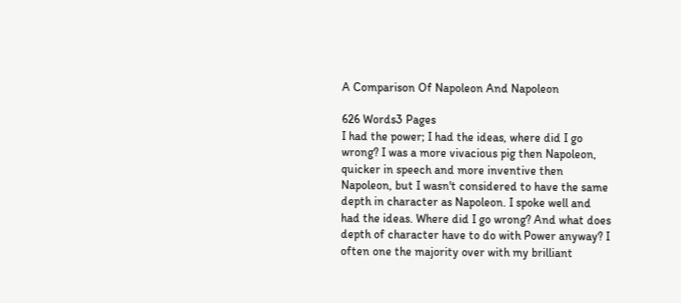A Comparison Of Napoleon And Napoleon

626 Words3 Pages
I had the power; I had the ideas, where did I go wrong? I was a more vivacious pig then Napoleon, quicker in speech and more inventive then Napoleon, but I wasn't considered to have the same depth in character as Napoleon. I spoke well and had the ideas. Where did I go wrong? And what does depth of character have to do with Power anyway? I often one the majority over with my brilliant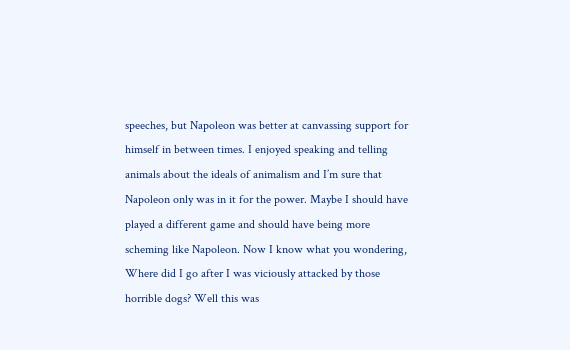speeches, but Napoleon was better at canvassing support for himself in between times. I enjoyed speaking and telling animals about the ideals of animalism and I’m sure that Napoleon only was in it for the power. Maybe I should have played a different game and should have being more scheming like Napoleon. Now I know what you wondering, Where did I go after I was viciously attacked by those horrible dogs? Well this was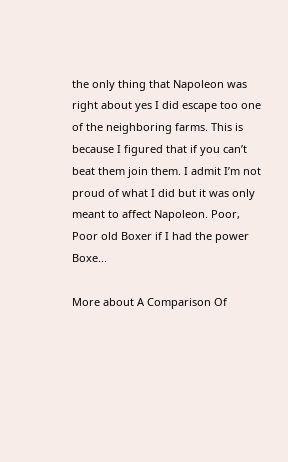the only thing that Napoleon was right about yes I did escape too one of the neighboring farms. This is because I figured that if you can’t beat them join them. I admit I’m not proud of what I did but it was only meant to affect Napoleon. Poor, Poor old Boxer if I had the power Boxe...

More about A Comparison Of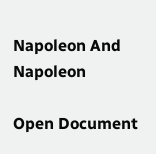Napoleon And Napoleon

Open Document